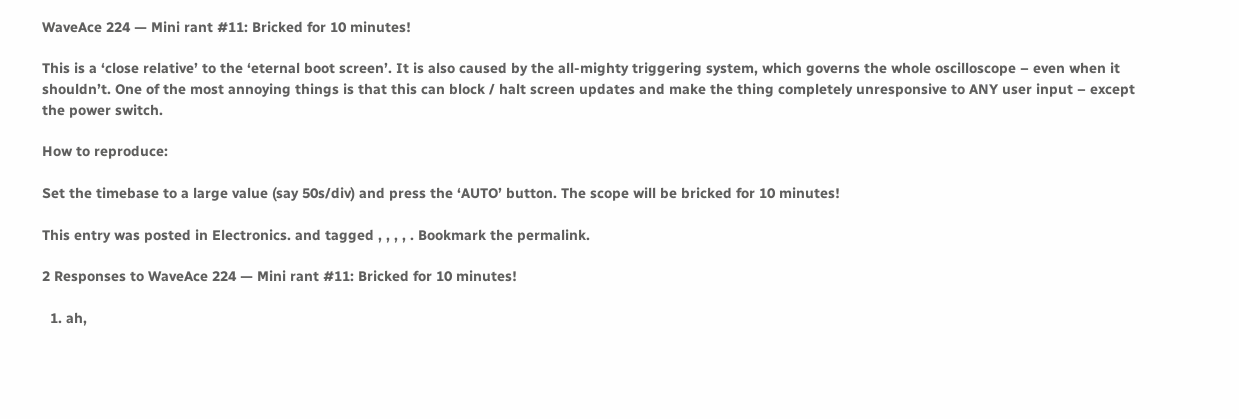WaveAce 224 — Mini rant #11: Bricked for 10 minutes!

This is a ‘close relative’ to the ‘eternal boot screen’. It is also caused by the all-mighty triggering system, which governs the whole oscilloscope – even when it shouldn’t. One of the most annoying things is that this can block / halt screen updates and make the thing completely unresponsive to ANY user input – except the power switch.

How to reproduce:

Set the timebase to a large value (say 50s/div) and press the ‘AUTO’ button. The scope will be bricked for 10 minutes!

This entry was posted in Electronics. and tagged , , , , . Bookmark the permalink.

2 Responses to WaveAce 224 — Mini rant #11: Bricked for 10 minutes!

  1. ah,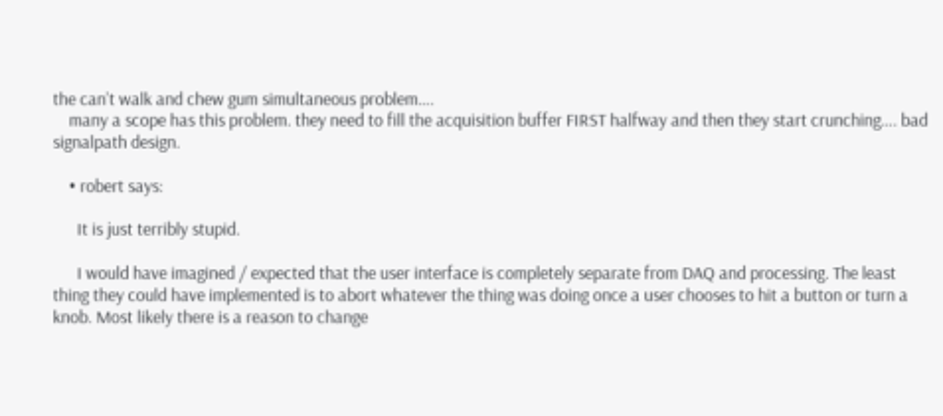the can’t walk and chew gum simultaneous problem….
    many a scope has this problem. they need to fill the acquisition buffer FIRST halfway and then they start crunching…. bad signalpath design.

    • robert says:

      It is just terribly stupid.

      I would have imagined / expected that the user interface is completely separate from DAQ and processing. The least thing they could have implemented is to abort whatever the thing was doing once a user chooses to hit a button or turn a knob. Most likely there is a reason to change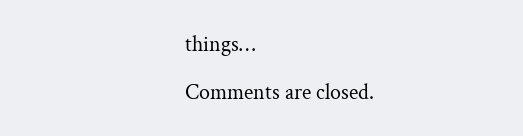things…

Comments are closed.